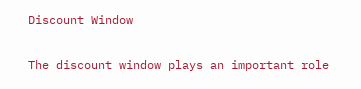Discount Window

The discount window plays an important role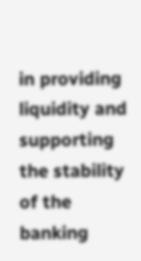in providing liquidity and supporting the stability of the banking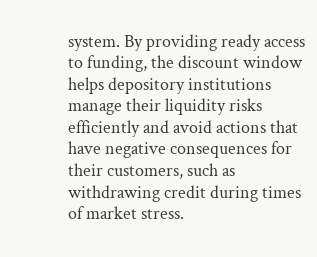system. By providing ready access to funding, the discount window helps depository institutions manage their liquidity risks efficiently and avoid actions that have negative consequences for their customers, such as withdrawing credit during times of market stress.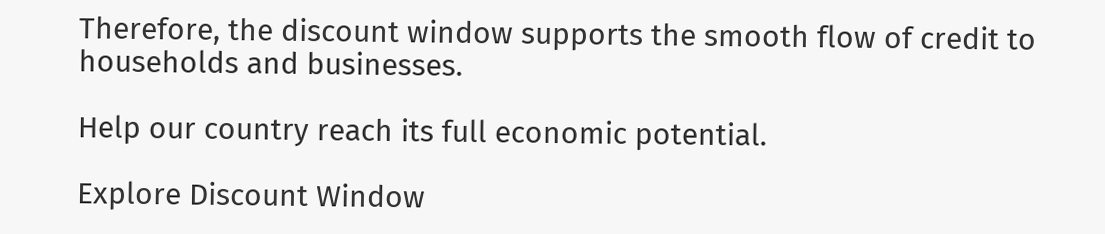Therefore, the discount window supports the smooth flow of credit to households and businesses.

Help our country reach its full economic potential.

Explore Discount Window